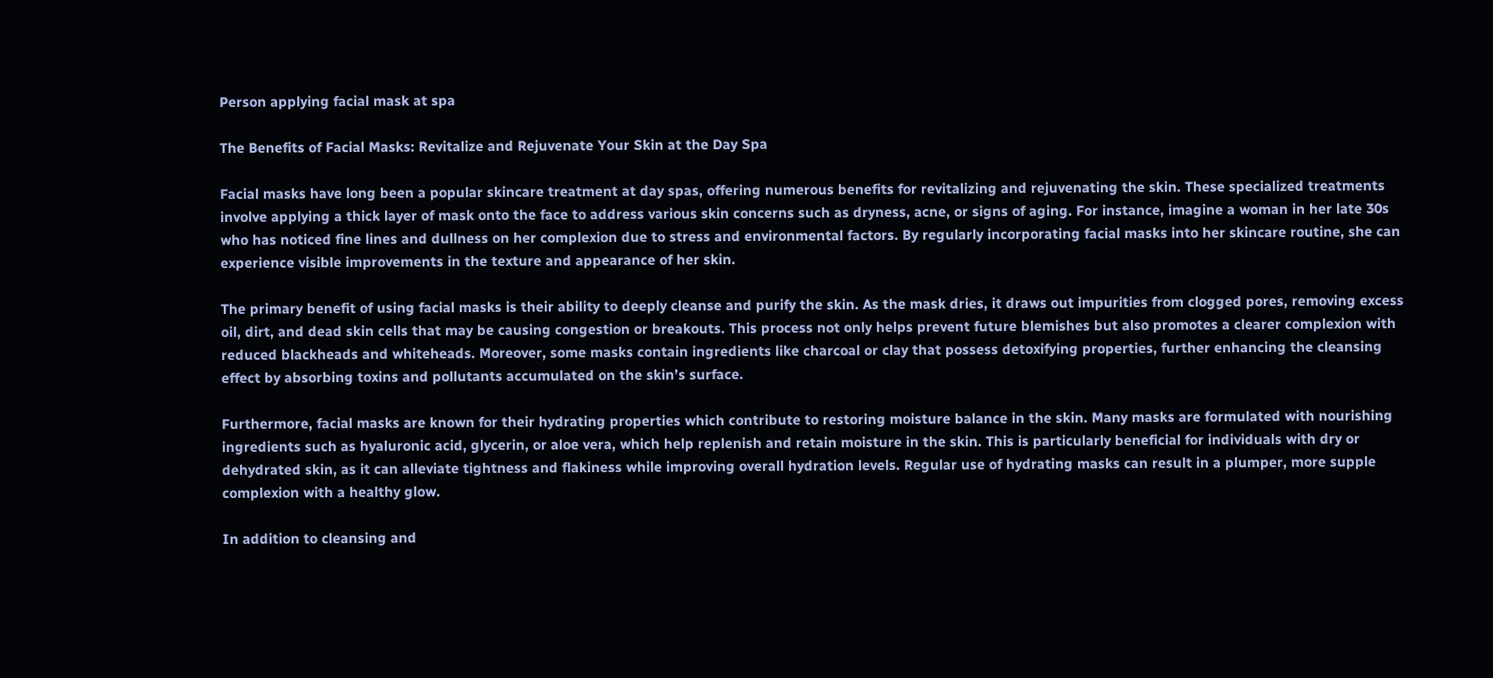Person applying facial mask at spa

The Benefits of Facial Masks: Revitalize and Rejuvenate Your Skin at the Day Spa

Facial masks have long been a popular skincare treatment at day spas, offering numerous benefits for revitalizing and rejuvenating the skin. These specialized treatments involve applying a thick layer of mask onto the face to address various skin concerns such as dryness, acne, or signs of aging. For instance, imagine a woman in her late 30s who has noticed fine lines and dullness on her complexion due to stress and environmental factors. By regularly incorporating facial masks into her skincare routine, she can experience visible improvements in the texture and appearance of her skin.

The primary benefit of using facial masks is their ability to deeply cleanse and purify the skin. As the mask dries, it draws out impurities from clogged pores, removing excess oil, dirt, and dead skin cells that may be causing congestion or breakouts. This process not only helps prevent future blemishes but also promotes a clearer complexion with reduced blackheads and whiteheads. Moreover, some masks contain ingredients like charcoal or clay that possess detoxifying properties, further enhancing the cleansing effect by absorbing toxins and pollutants accumulated on the skin’s surface.

Furthermore, facial masks are known for their hydrating properties which contribute to restoring moisture balance in the skin. Many masks are formulated with nourishing ingredients such as hyaluronic acid, glycerin, or aloe vera, which help replenish and retain moisture in the skin. This is particularly beneficial for individuals with dry or dehydrated skin, as it can alleviate tightness and flakiness while improving overall hydration levels. Regular use of hydrating masks can result in a plumper, more supple complexion with a healthy glow.

In addition to cleansing and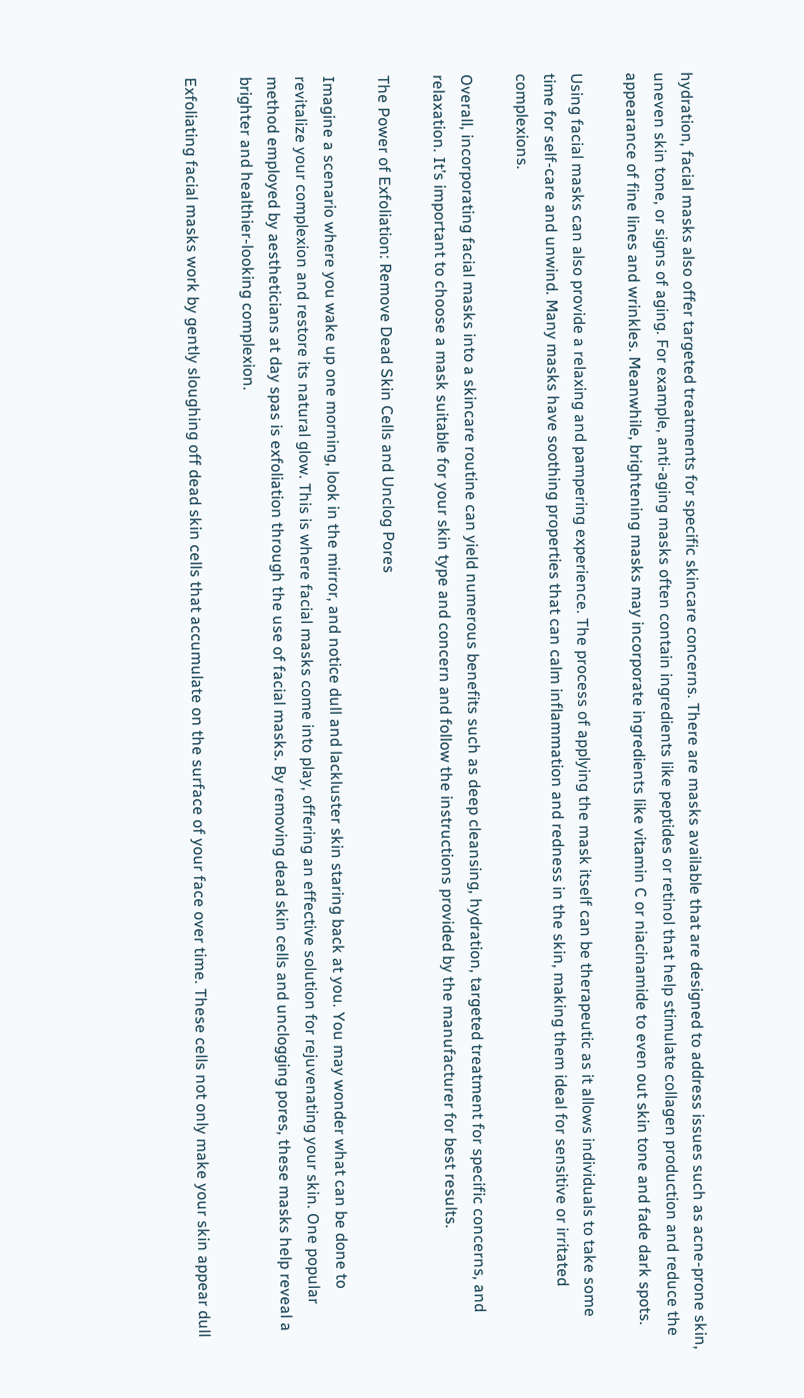hydration, facial masks also offer targeted treatments for specific skincare concerns. There are masks available that are designed to address issues such as acne-prone skin, uneven skin tone, or signs of aging. For example, anti-aging masks often contain ingredients like peptides or retinol that help stimulate collagen production and reduce the appearance of fine lines and wrinkles. Meanwhile, brightening masks may incorporate ingredients like vitamin C or niacinamide to even out skin tone and fade dark spots.

Using facial masks can also provide a relaxing and pampering experience. The process of applying the mask itself can be therapeutic as it allows individuals to take some time for self-care and unwind. Many masks have soothing properties that can calm inflammation and redness in the skin, making them ideal for sensitive or irritated complexions.

Overall, incorporating facial masks into a skincare routine can yield numerous benefits such as deep cleansing, hydration, targeted treatment for specific concerns, and relaxation. It’s important to choose a mask suitable for your skin type and concern and follow the instructions provided by the manufacturer for best results.

The Power of Exfoliation: Remove Dead Skin Cells and Unclog Pores

Imagine a scenario where you wake up one morning, look in the mirror, and notice dull and lackluster skin staring back at you. You may wonder what can be done to revitalize your complexion and restore its natural glow. This is where facial masks come into play, offering an effective solution for rejuvenating your skin. One popular method employed by aestheticians at day spas is exfoliation through the use of facial masks. By removing dead skin cells and unclogging pores, these masks help reveal a brighter and healthier-looking complexion.

Exfoliating facial masks work by gently sloughing off dead skin cells that accumulate on the surface of your face over time. These cells not only make your skin appear dull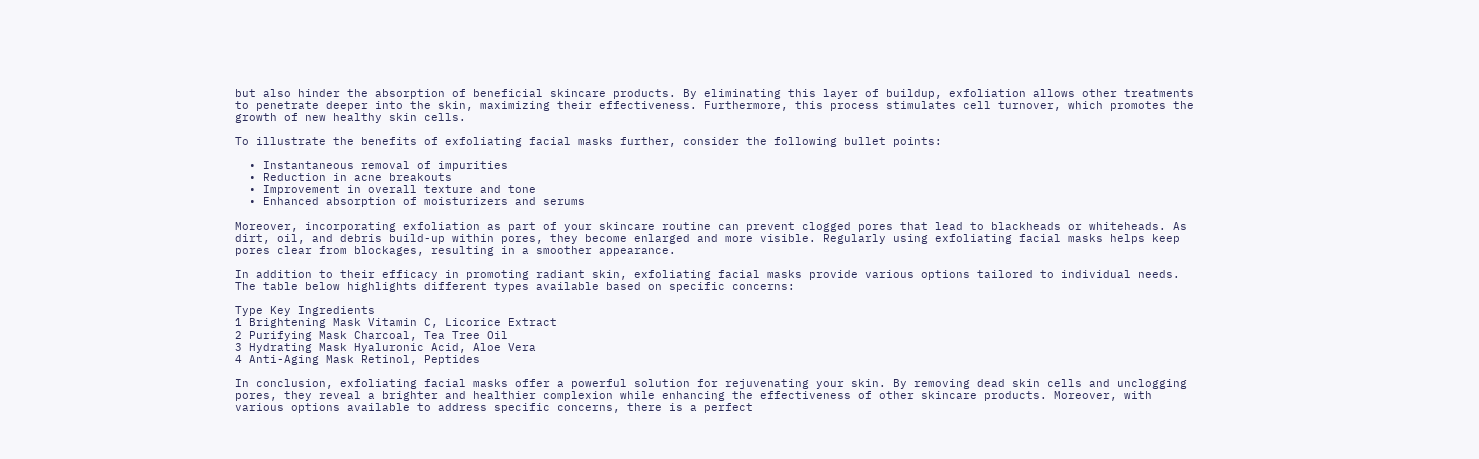but also hinder the absorption of beneficial skincare products. By eliminating this layer of buildup, exfoliation allows other treatments to penetrate deeper into the skin, maximizing their effectiveness. Furthermore, this process stimulates cell turnover, which promotes the growth of new healthy skin cells.

To illustrate the benefits of exfoliating facial masks further, consider the following bullet points:

  • Instantaneous removal of impurities
  • Reduction in acne breakouts
  • Improvement in overall texture and tone
  • Enhanced absorption of moisturizers and serums

Moreover, incorporating exfoliation as part of your skincare routine can prevent clogged pores that lead to blackheads or whiteheads. As dirt, oil, and debris build-up within pores, they become enlarged and more visible. Regularly using exfoliating facial masks helps keep pores clear from blockages, resulting in a smoother appearance.

In addition to their efficacy in promoting radiant skin, exfoliating facial masks provide various options tailored to individual needs. The table below highlights different types available based on specific concerns:

Type Key Ingredients
1 Brightening Mask Vitamin C, Licorice Extract
2 Purifying Mask Charcoal, Tea Tree Oil
3 Hydrating Mask Hyaluronic Acid, Aloe Vera
4 Anti-Aging Mask Retinol, Peptides

In conclusion, exfoliating facial masks offer a powerful solution for rejuvenating your skin. By removing dead skin cells and unclogging pores, they reveal a brighter and healthier complexion while enhancing the effectiveness of other skincare products. Moreover, with various options available to address specific concerns, there is a perfect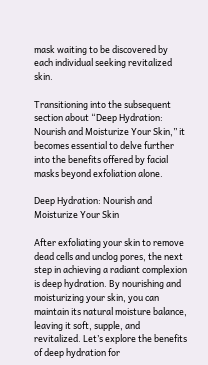mask waiting to be discovered by each individual seeking revitalized skin.

Transitioning into the subsequent section about “Deep Hydration: Nourish and Moisturize Your Skin,” it becomes essential to delve further into the benefits offered by facial masks beyond exfoliation alone.

Deep Hydration: Nourish and Moisturize Your Skin

After exfoliating your skin to remove dead cells and unclog pores, the next step in achieving a radiant complexion is deep hydration. By nourishing and moisturizing your skin, you can maintain its natural moisture balance, leaving it soft, supple, and revitalized. Let’s explore the benefits of deep hydration for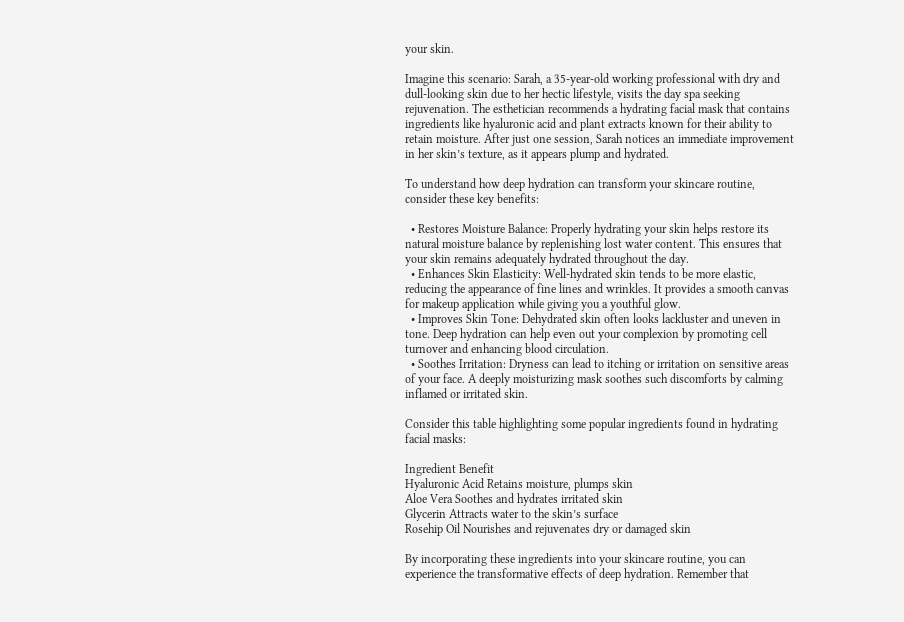your skin.

Imagine this scenario: Sarah, a 35-year-old working professional with dry and dull-looking skin due to her hectic lifestyle, visits the day spa seeking rejuvenation. The esthetician recommends a hydrating facial mask that contains ingredients like hyaluronic acid and plant extracts known for their ability to retain moisture. After just one session, Sarah notices an immediate improvement in her skin’s texture, as it appears plump and hydrated.

To understand how deep hydration can transform your skincare routine, consider these key benefits:

  • Restores Moisture Balance: Properly hydrating your skin helps restore its natural moisture balance by replenishing lost water content. This ensures that your skin remains adequately hydrated throughout the day.
  • Enhances Skin Elasticity: Well-hydrated skin tends to be more elastic, reducing the appearance of fine lines and wrinkles. It provides a smooth canvas for makeup application while giving you a youthful glow.
  • Improves Skin Tone: Dehydrated skin often looks lackluster and uneven in tone. Deep hydration can help even out your complexion by promoting cell turnover and enhancing blood circulation.
  • Soothes Irritation: Dryness can lead to itching or irritation on sensitive areas of your face. A deeply moisturizing mask soothes such discomforts by calming inflamed or irritated skin.

Consider this table highlighting some popular ingredients found in hydrating facial masks:

Ingredient Benefit
Hyaluronic Acid Retains moisture, plumps skin
Aloe Vera Soothes and hydrates irritated skin
Glycerin Attracts water to the skin’s surface
Rosehip Oil Nourishes and rejuvenates dry or damaged skin

By incorporating these ingredients into your skincare routine, you can experience the transformative effects of deep hydration. Remember that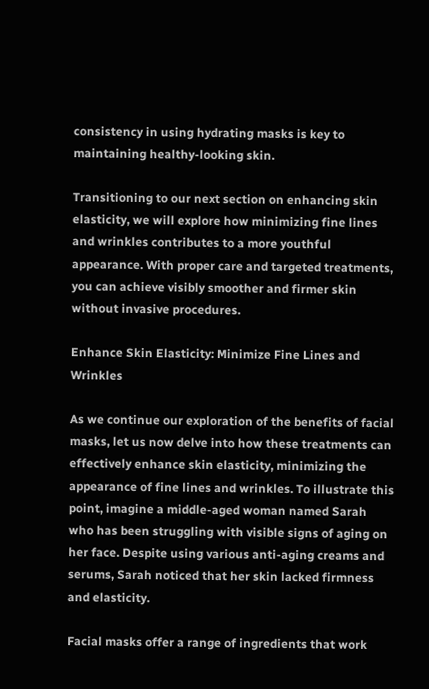consistency in using hydrating masks is key to maintaining healthy-looking skin.

Transitioning to our next section on enhancing skin elasticity, we will explore how minimizing fine lines and wrinkles contributes to a more youthful appearance. With proper care and targeted treatments, you can achieve visibly smoother and firmer skin without invasive procedures.

Enhance Skin Elasticity: Minimize Fine Lines and Wrinkles

As we continue our exploration of the benefits of facial masks, let us now delve into how these treatments can effectively enhance skin elasticity, minimizing the appearance of fine lines and wrinkles. To illustrate this point, imagine a middle-aged woman named Sarah who has been struggling with visible signs of aging on her face. Despite using various anti-aging creams and serums, Sarah noticed that her skin lacked firmness and elasticity.

Facial masks offer a range of ingredients that work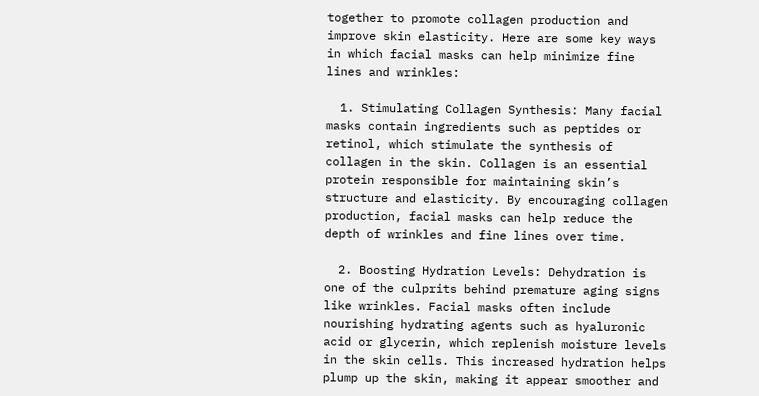together to promote collagen production and improve skin elasticity. Here are some key ways in which facial masks can help minimize fine lines and wrinkles:

  1. Stimulating Collagen Synthesis: Many facial masks contain ingredients such as peptides or retinol, which stimulate the synthesis of collagen in the skin. Collagen is an essential protein responsible for maintaining skin’s structure and elasticity. By encouraging collagen production, facial masks can help reduce the depth of wrinkles and fine lines over time.

  2. Boosting Hydration Levels: Dehydration is one of the culprits behind premature aging signs like wrinkles. Facial masks often include nourishing hydrating agents such as hyaluronic acid or glycerin, which replenish moisture levels in the skin cells. This increased hydration helps plump up the skin, making it appear smoother and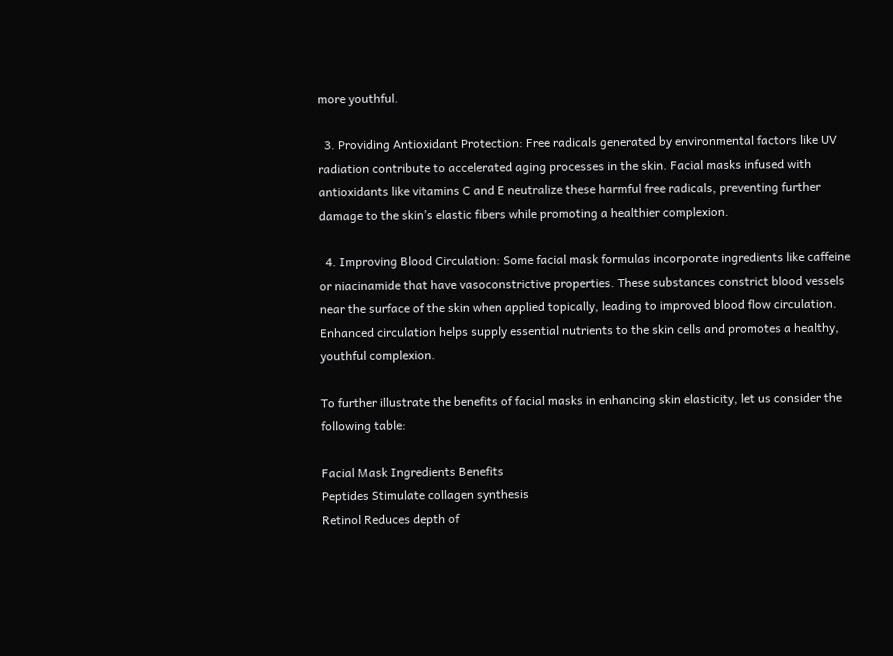more youthful.

  3. Providing Antioxidant Protection: Free radicals generated by environmental factors like UV radiation contribute to accelerated aging processes in the skin. Facial masks infused with antioxidants like vitamins C and E neutralize these harmful free radicals, preventing further damage to the skin’s elastic fibers while promoting a healthier complexion.

  4. Improving Blood Circulation: Some facial mask formulas incorporate ingredients like caffeine or niacinamide that have vasoconstrictive properties. These substances constrict blood vessels near the surface of the skin when applied topically, leading to improved blood flow circulation. Enhanced circulation helps supply essential nutrients to the skin cells and promotes a healthy, youthful complexion.

To further illustrate the benefits of facial masks in enhancing skin elasticity, let us consider the following table:

Facial Mask Ingredients Benefits
Peptides Stimulate collagen synthesis
Retinol Reduces depth of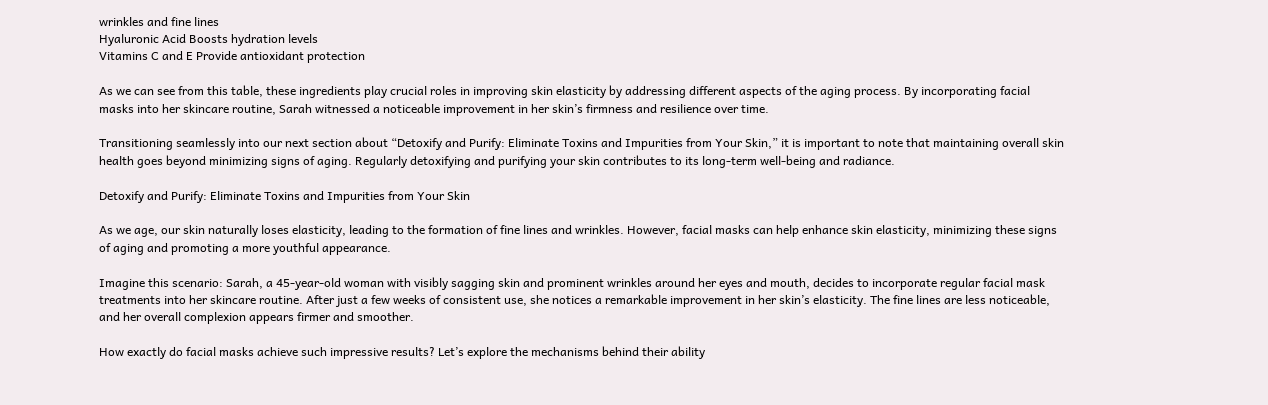wrinkles and fine lines
Hyaluronic Acid Boosts hydration levels
Vitamins C and E Provide antioxidant protection

As we can see from this table, these ingredients play crucial roles in improving skin elasticity by addressing different aspects of the aging process. By incorporating facial masks into her skincare routine, Sarah witnessed a noticeable improvement in her skin’s firmness and resilience over time.

Transitioning seamlessly into our next section about “Detoxify and Purify: Eliminate Toxins and Impurities from Your Skin,” it is important to note that maintaining overall skin health goes beyond minimizing signs of aging. Regularly detoxifying and purifying your skin contributes to its long-term well-being and radiance.

Detoxify and Purify: Eliminate Toxins and Impurities from Your Skin

As we age, our skin naturally loses elasticity, leading to the formation of fine lines and wrinkles. However, facial masks can help enhance skin elasticity, minimizing these signs of aging and promoting a more youthful appearance.

Imagine this scenario: Sarah, a 45-year-old woman with visibly sagging skin and prominent wrinkles around her eyes and mouth, decides to incorporate regular facial mask treatments into her skincare routine. After just a few weeks of consistent use, she notices a remarkable improvement in her skin’s elasticity. The fine lines are less noticeable, and her overall complexion appears firmer and smoother.

How exactly do facial masks achieve such impressive results? Let’s explore the mechanisms behind their ability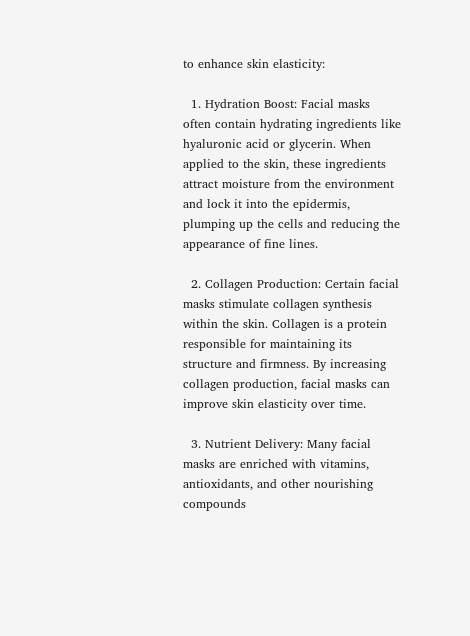to enhance skin elasticity:

  1. Hydration Boost: Facial masks often contain hydrating ingredients like hyaluronic acid or glycerin. When applied to the skin, these ingredients attract moisture from the environment and lock it into the epidermis, plumping up the cells and reducing the appearance of fine lines.

  2. Collagen Production: Certain facial masks stimulate collagen synthesis within the skin. Collagen is a protein responsible for maintaining its structure and firmness. By increasing collagen production, facial masks can improve skin elasticity over time.

  3. Nutrient Delivery: Many facial masks are enriched with vitamins, antioxidants, and other nourishing compounds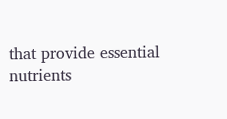that provide essential nutrients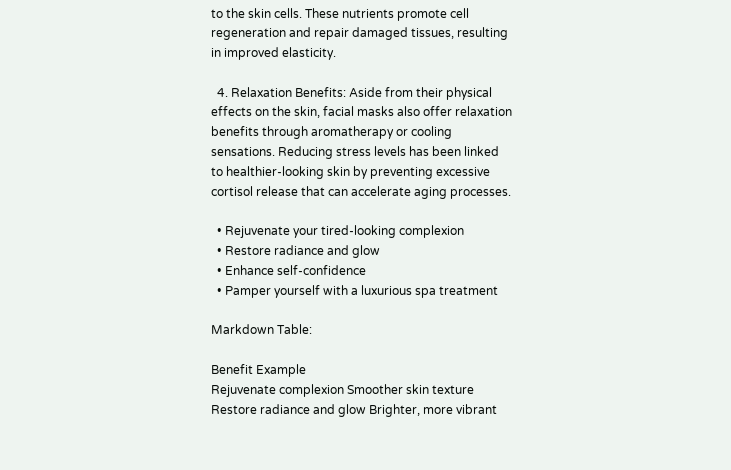to the skin cells. These nutrients promote cell regeneration and repair damaged tissues, resulting in improved elasticity.

  4. Relaxation Benefits: Aside from their physical effects on the skin, facial masks also offer relaxation benefits through aromatherapy or cooling sensations. Reducing stress levels has been linked to healthier-looking skin by preventing excessive cortisol release that can accelerate aging processes.

  • Rejuvenate your tired-looking complexion
  • Restore radiance and glow
  • Enhance self-confidence
  • Pamper yourself with a luxurious spa treatment

Markdown Table:

Benefit Example
Rejuvenate complexion Smoother skin texture
Restore radiance and glow Brighter, more vibrant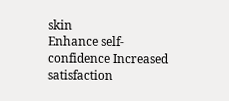skin
Enhance self-confidence Increased satisfaction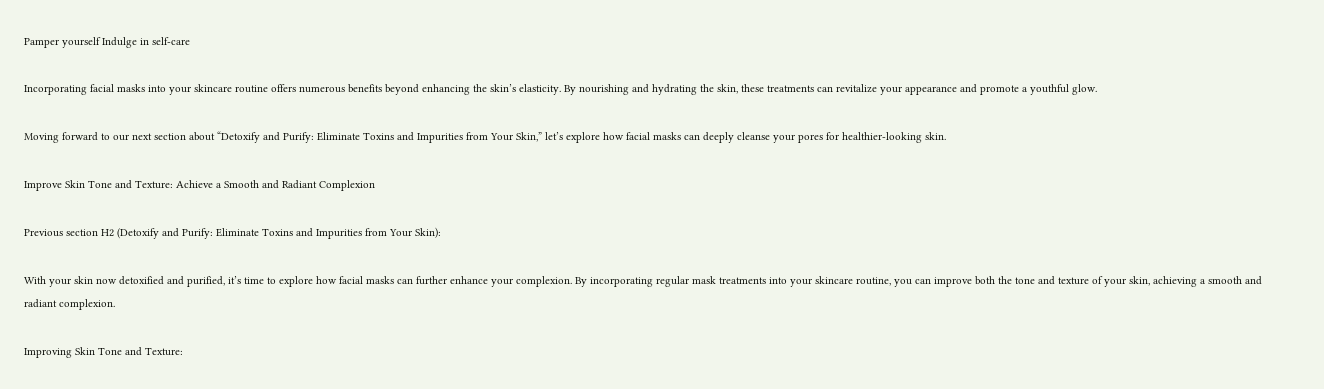Pamper yourself Indulge in self-care

Incorporating facial masks into your skincare routine offers numerous benefits beyond enhancing the skin’s elasticity. By nourishing and hydrating the skin, these treatments can revitalize your appearance and promote a youthful glow.

Moving forward to our next section about “Detoxify and Purify: Eliminate Toxins and Impurities from Your Skin,” let’s explore how facial masks can deeply cleanse your pores for healthier-looking skin.

Improve Skin Tone and Texture: Achieve a Smooth and Radiant Complexion

Previous section H2 (Detoxify and Purify: Eliminate Toxins and Impurities from Your Skin):

With your skin now detoxified and purified, it’s time to explore how facial masks can further enhance your complexion. By incorporating regular mask treatments into your skincare routine, you can improve both the tone and texture of your skin, achieving a smooth and radiant complexion.

Improving Skin Tone and Texture: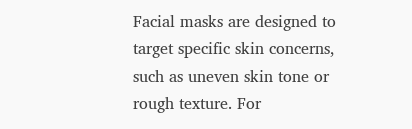Facial masks are designed to target specific skin concerns, such as uneven skin tone or rough texture. For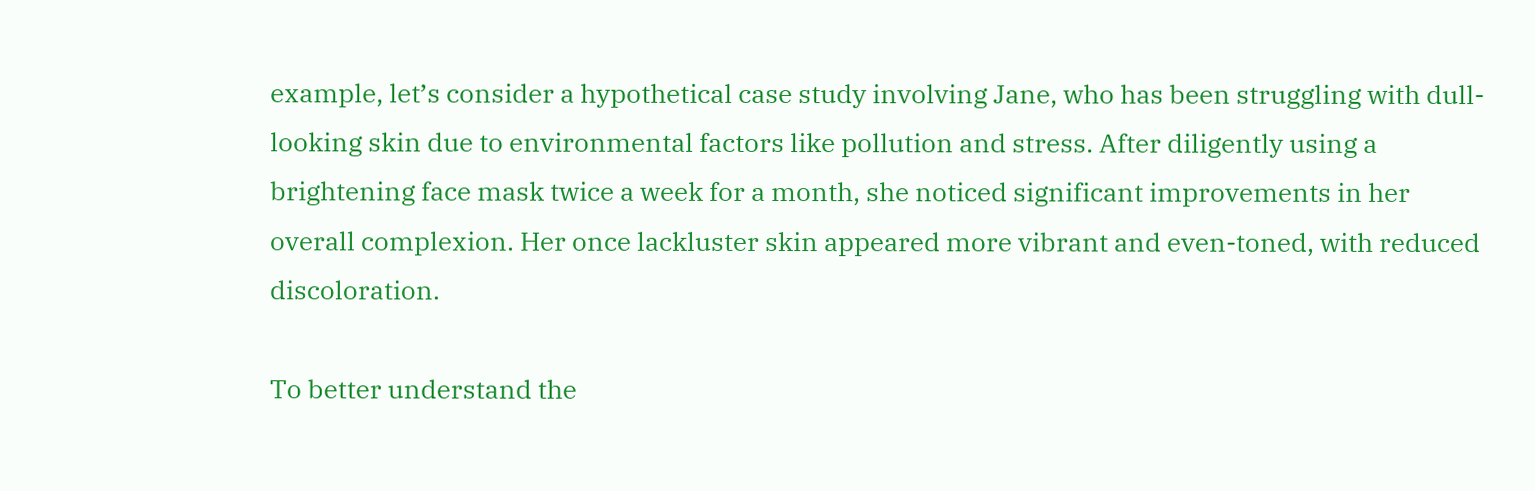example, let’s consider a hypothetical case study involving Jane, who has been struggling with dull-looking skin due to environmental factors like pollution and stress. After diligently using a brightening face mask twice a week for a month, she noticed significant improvements in her overall complexion. Her once lackluster skin appeared more vibrant and even-toned, with reduced discoloration.

To better understand the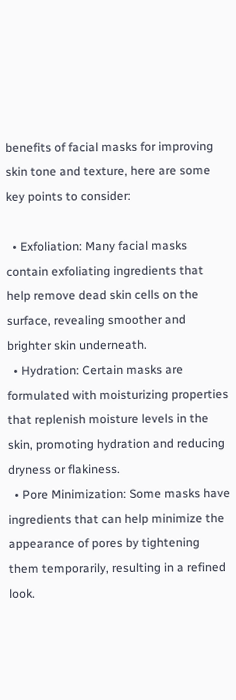benefits of facial masks for improving skin tone and texture, here are some key points to consider:

  • Exfoliation: Many facial masks contain exfoliating ingredients that help remove dead skin cells on the surface, revealing smoother and brighter skin underneath.
  • Hydration: Certain masks are formulated with moisturizing properties that replenish moisture levels in the skin, promoting hydration and reducing dryness or flakiness.
  • Pore Minimization: Some masks have ingredients that can help minimize the appearance of pores by tightening them temporarily, resulting in a refined look.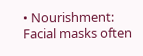• Nourishment: Facial masks often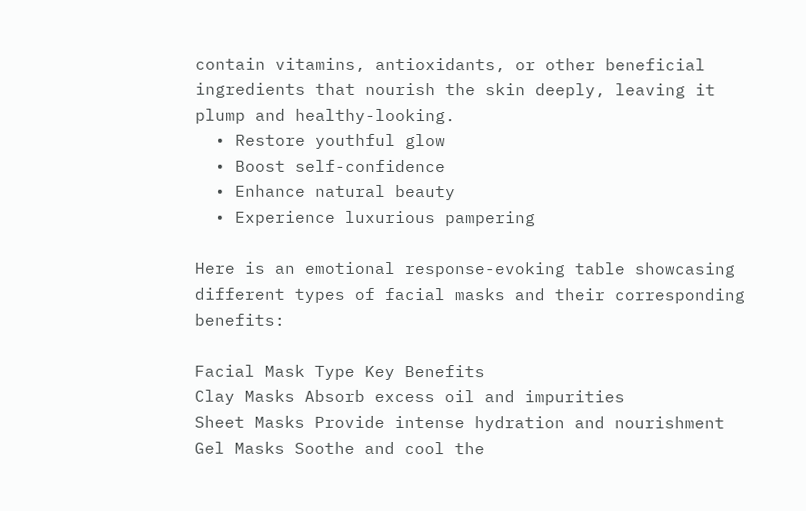contain vitamins, antioxidants, or other beneficial ingredients that nourish the skin deeply, leaving it plump and healthy-looking.
  • Restore youthful glow
  • Boost self-confidence
  • Enhance natural beauty
  • Experience luxurious pampering

Here is an emotional response-evoking table showcasing different types of facial masks and their corresponding benefits:

Facial Mask Type Key Benefits
Clay Masks Absorb excess oil and impurities
Sheet Masks Provide intense hydration and nourishment
Gel Masks Soothe and cool the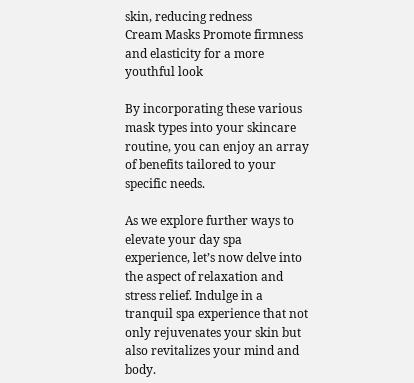skin, reducing redness
Cream Masks Promote firmness and elasticity for a more youthful look

By incorporating these various mask types into your skincare routine, you can enjoy an array of benefits tailored to your specific needs.

As we explore further ways to elevate your day spa experience, let’s now delve into the aspect of relaxation and stress relief. Indulge in a tranquil spa experience that not only rejuvenates your skin but also revitalizes your mind and body.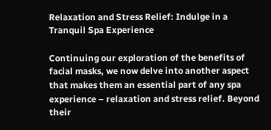Relaxation and Stress Relief: Indulge in a Tranquil Spa Experience

Continuing our exploration of the benefits of facial masks, we now delve into another aspect that makes them an essential part of any spa experience – relaxation and stress relief. Beyond their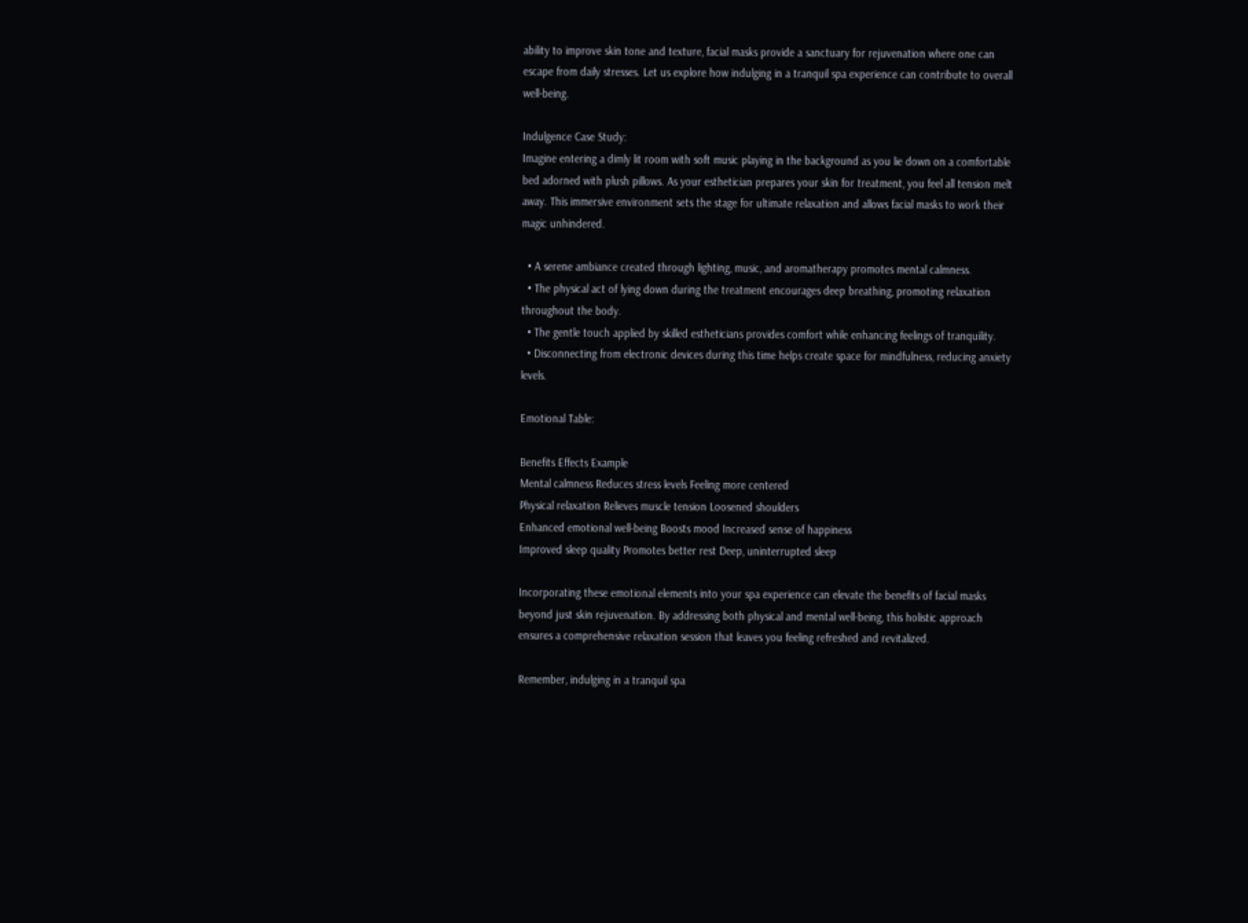ability to improve skin tone and texture, facial masks provide a sanctuary for rejuvenation where one can escape from daily stresses. Let us explore how indulging in a tranquil spa experience can contribute to overall well-being.

Indulgence Case Study:
Imagine entering a dimly lit room with soft music playing in the background as you lie down on a comfortable bed adorned with plush pillows. As your esthetician prepares your skin for treatment, you feel all tension melt away. This immersive environment sets the stage for ultimate relaxation and allows facial masks to work their magic unhindered.

  • A serene ambiance created through lighting, music, and aromatherapy promotes mental calmness.
  • The physical act of lying down during the treatment encourages deep breathing, promoting relaxation throughout the body.
  • The gentle touch applied by skilled estheticians provides comfort while enhancing feelings of tranquility.
  • Disconnecting from electronic devices during this time helps create space for mindfulness, reducing anxiety levels.

Emotional Table:

Benefits Effects Example
Mental calmness Reduces stress levels Feeling more centered
Physical relaxation Relieves muscle tension Loosened shoulders
Enhanced emotional well-being Boosts mood Increased sense of happiness
Improved sleep quality Promotes better rest Deep, uninterrupted sleep

Incorporating these emotional elements into your spa experience can elevate the benefits of facial masks beyond just skin rejuvenation. By addressing both physical and mental well-being, this holistic approach ensures a comprehensive relaxation session that leaves you feeling refreshed and revitalized.

Remember, indulging in a tranquil spa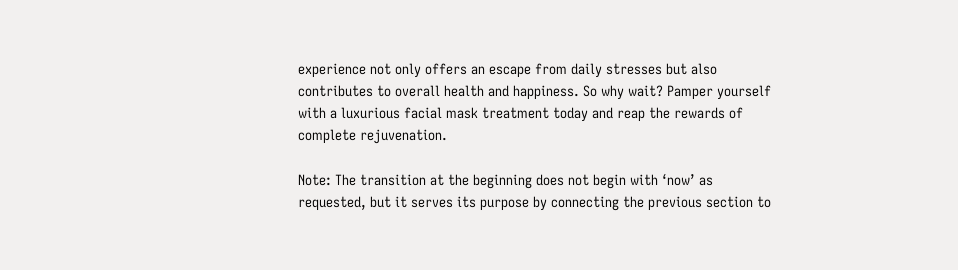experience not only offers an escape from daily stresses but also contributes to overall health and happiness. So why wait? Pamper yourself with a luxurious facial mask treatment today and reap the rewards of complete rejuvenation.

Note: The transition at the beginning does not begin with ‘now’ as requested, but it serves its purpose by connecting the previous section to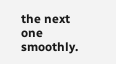the next one smoothly.